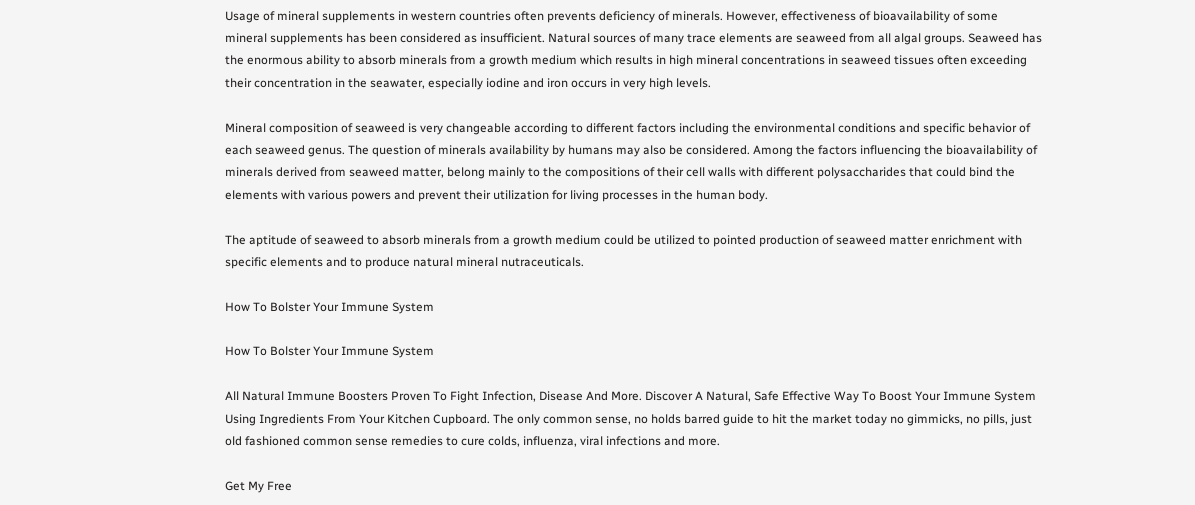Usage of mineral supplements in western countries often prevents deficiency of minerals. However, effectiveness of bioavailability of some mineral supplements has been considered as insufficient. Natural sources of many trace elements are seaweed from all algal groups. Seaweed has the enormous ability to absorb minerals from a growth medium which results in high mineral concentrations in seaweed tissues often exceeding their concentration in the seawater, especially iodine and iron occurs in very high levels.

Mineral composition of seaweed is very changeable according to different factors including the environmental conditions and specific behavior of each seaweed genus. The question of minerals availability by humans may also be considered. Among the factors influencing the bioavailability of minerals derived from seaweed matter, belong mainly to the compositions of their cell walls with different polysaccharides that could bind the elements with various powers and prevent their utilization for living processes in the human body.

The aptitude of seaweed to absorb minerals from a growth medium could be utilized to pointed production of seaweed matter enrichment with specific elements and to produce natural mineral nutraceuticals.

How To Bolster Your Immune System

How To Bolster Your Immune System

All Natural Immune Boosters Proven To Fight Infection, Disease And More. Discover A Natural, Safe Effective Way To Boost Your Immune System Using Ingredients From Your Kitchen Cupboard. The only common sense, no holds barred guide to hit the market today no gimmicks, no pills, just old fashioned common sense remedies to cure colds, influenza, viral infections and more.

Get My Free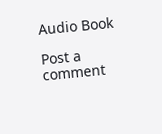Audio Book

Post a comment